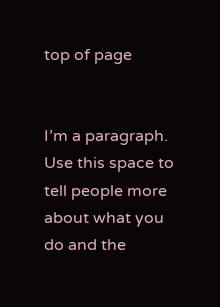top of page


I’m a paragraph. Use this space to tell people more about what you do and the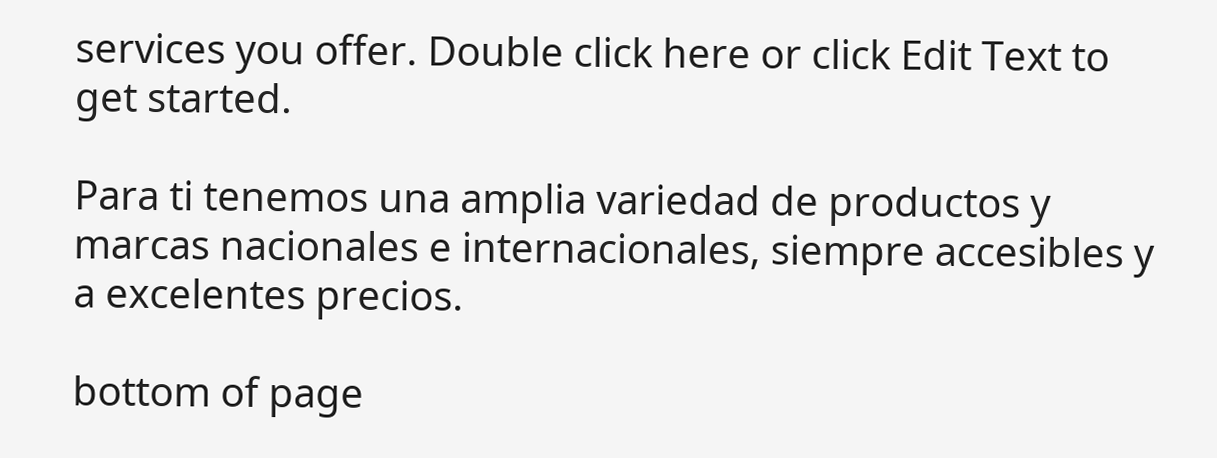services you offer. Double click here or click Edit Text to get started.

Para ti tenemos una amplia variedad de productos y marcas nacionales e internacionales, siempre accesibles y a excelentes precios.

bottom of page